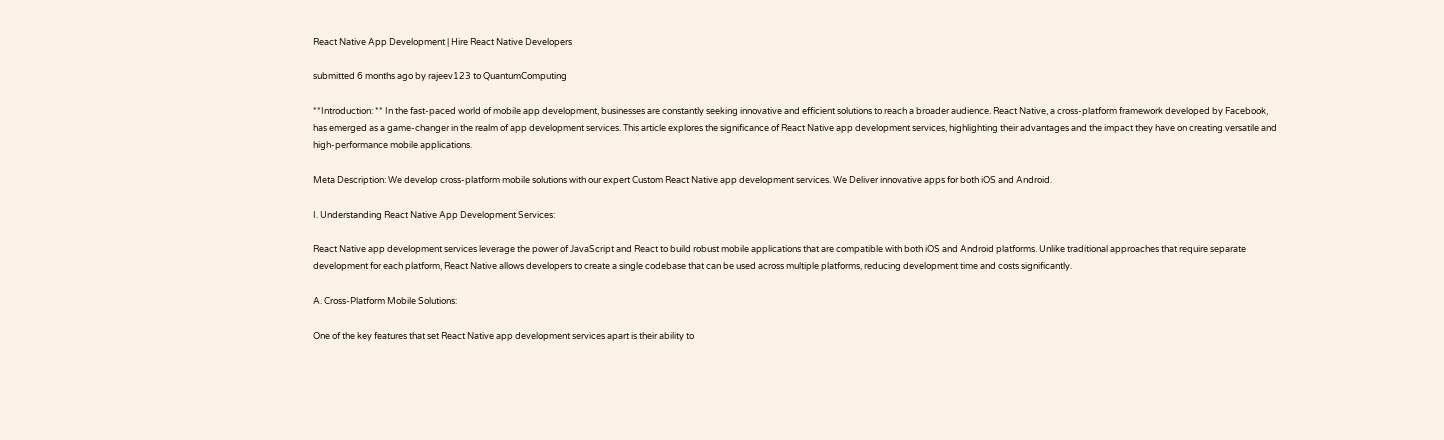React Native App Development | Hire React Native Developers

submitted 6 months ago by rajeev123 to QuantumComputing

**Introduction: ** In the fast-paced world of mobile app development, businesses are constantly seeking innovative and efficient solutions to reach a broader audience. React Native, a cross-platform framework developed by Facebook, has emerged as a game-changer in the realm of app development services. This article explores the significance of React Native app development services, highlighting their advantages and the impact they have on creating versatile and high-performance mobile applications.

Meta Description: We develop cross-platform mobile solutions with our expert Custom React Native app development services. We Deliver innovative apps for both iOS and Android.

I. Understanding React Native App Development Services:

React Native app development services leverage the power of JavaScript and React to build robust mobile applications that are compatible with both iOS and Android platforms. Unlike traditional approaches that require separate development for each platform, React Native allows developers to create a single codebase that can be used across multiple platforms, reducing development time and costs significantly.

A. Cross-Platform Mobile Solutions:

One of the key features that set React Native app development services apart is their ability to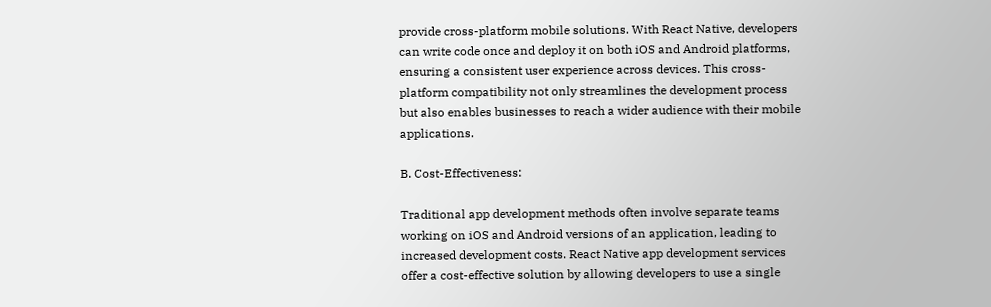provide cross-platform mobile solutions. With React Native, developers can write code once and deploy it on both iOS and Android platforms, ensuring a consistent user experience across devices. This cross-platform compatibility not only streamlines the development process but also enables businesses to reach a wider audience with their mobile applications.

B. Cost-Effectiveness:

Traditional app development methods often involve separate teams working on iOS and Android versions of an application, leading to increased development costs. React Native app development services offer a cost-effective solution by allowing developers to use a single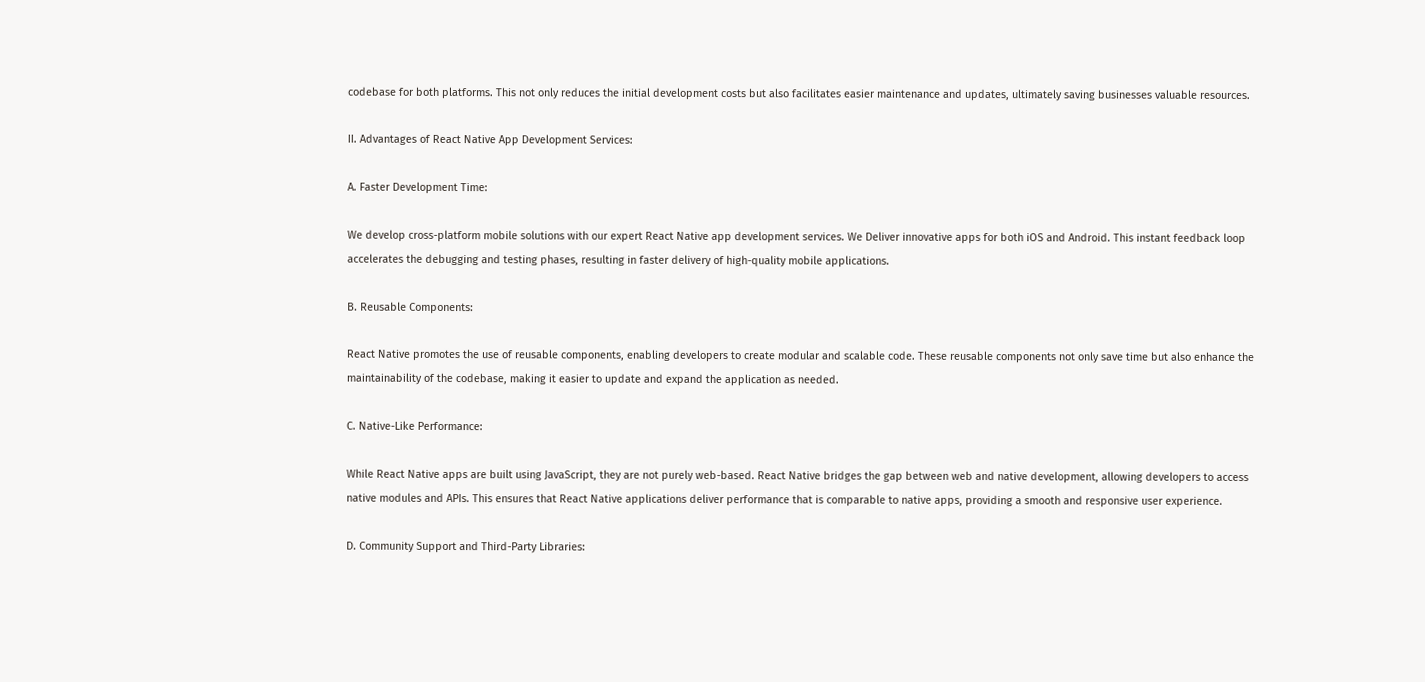codebase for both platforms. This not only reduces the initial development costs but also facilitates easier maintenance and updates, ultimately saving businesses valuable resources.

II. Advantages of React Native App Development Services:

A. Faster Development Time:

We develop cross-platform mobile solutions with our expert React Native app development services. We Deliver innovative apps for both iOS and Android. This instant feedback loop accelerates the debugging and testing phases, resulting in faster delivery of high-quality mobile applications.

B. Reusable Components:

React Native promotes the use of reusable components, enabling developers to create modular and scalable code. These reusable components not only save time but also enhance the maintainability of the codebase, making it easier to update and expand the application as needed.

C. Native-Like Performance:

While React Native apps are built using JavaScript, they are not purely web-based. React Native bridges the gap between web and native development, allowing developers to access native modules and APIs. This ensures that React Native applications deliver performance that is comparable to native apps, providing a smooth and responsive user experience.

D. Community Support and Third-Party Libraries: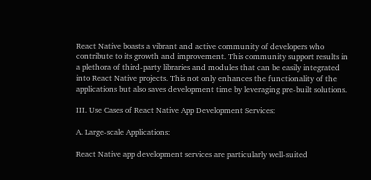React Native boasts a vibrant and active community of developers who contribute to its growth and improvement. This community support results in a plethora of third-party libraries and modules that can be easily integrated into React Native projects. This not only enhances the functionality of the applications but also saves development time by leveraging pre-built solutions.

III. Use Cases of React Native App Development Services:

A. Large-scale Applications:

React Native app development services are particularly well-suited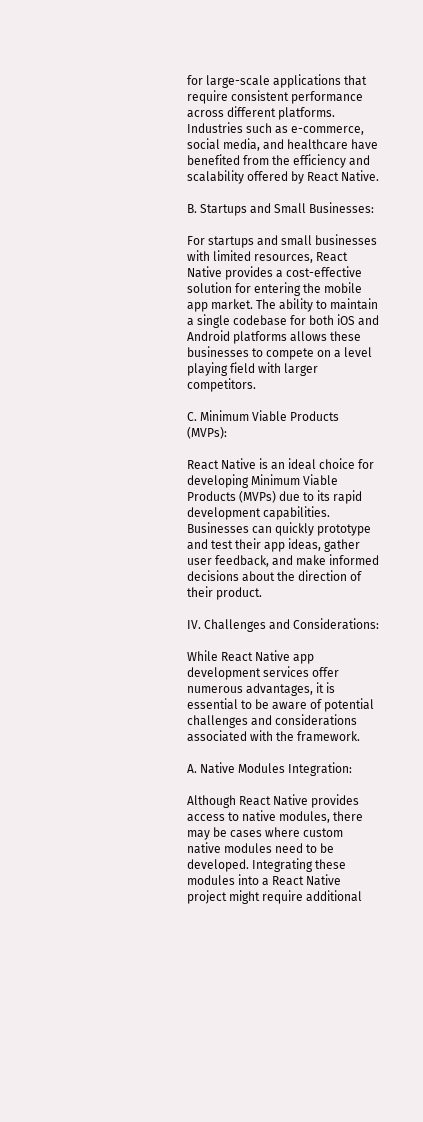for large-scale applications that require consistent performance across different platforms. Industries such as e-commerce, social media, and healthcare have benefited from the efficiency and scalability offered by React Native.

B. Startups and Small Businesses:

For startups and small businesses with limited resources, React Native provides a cost-effective solution for entering the mobile app market. The ability to maintain a single codebase for both iOS and Android platforms allows these businesses to compete on a level playing field with larger competitors.

C. Minimum Viable Products (MVPs):

React Native is an ideal choice for developing Minimum Viable Products (MVPs) due to its rapid development capabilities. Businesses can quickly prototype and test their app ideas, gather user feedback, and make informed decisions about the direction of their product.

IV. Challenges and Considerations:

While React Native app development services offer numerous advantages, it is essential to be aware of potential challenges and considerations associated with the framework.

A. Native Modules Integration:

Although React Native provides access to native modules, there may be cases where custom native modules need to be developed. Integrating these modules into a React Native project might require additional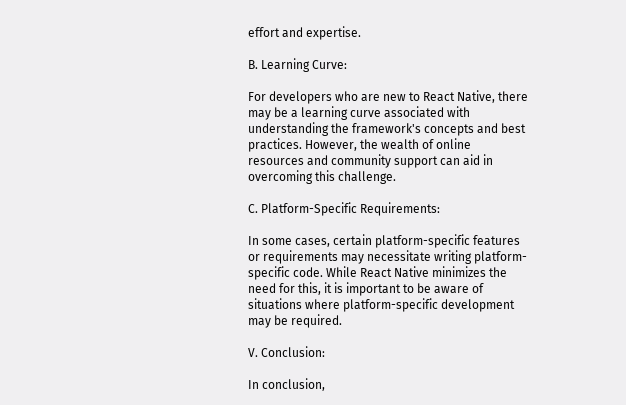effort and expertise.

B. Learning Curve:

For developers who are new to React Native, there may be a learning curve associated with understanding the framework's concepts and best practices. However, the wealth of online resources and community support can aid in overcoming this challenge.

C. Platform-Specific Requirements:

In some cases, certain platform-specific features or requirements may necessitate writing platform-specific code. While React Native minimizes the need for this, it is important to be aware of situations where platform-specific development may be required.

V. Conclusion:

In conclusion,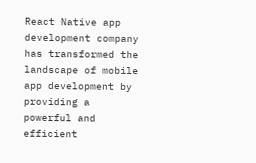React Native app development company has transformed the landscape of mobile app development by providing a powerful and efficient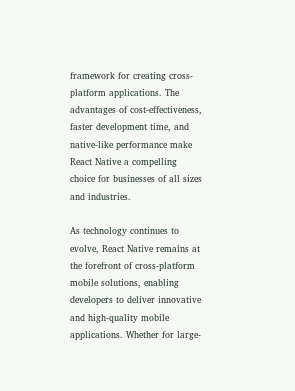framework for creating cross-platform applications. The advantages of cost-effectiveness, faster development time, and native-like performance make React Native a compelling choice for businesses of all sizes and industries.

As technology continues to evolve, React Native remains at the forefront of cross-platform mobile solutions, enabling developers to deliver innovative and high-quality mobile applications. Whether for large-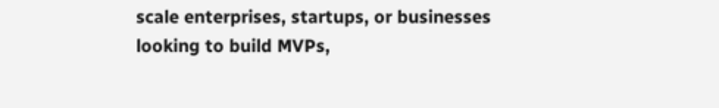scale enterprises, startups, or businesses looking to build MVPs,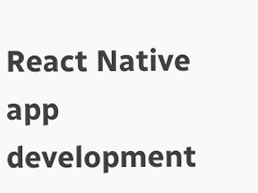React Native app development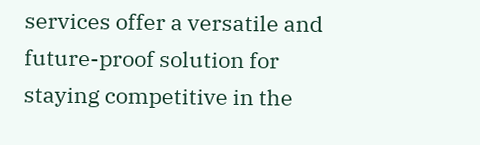services offer a versatile and future-proof solution for staying competitive in the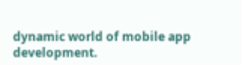dynamic world of mobile app development.